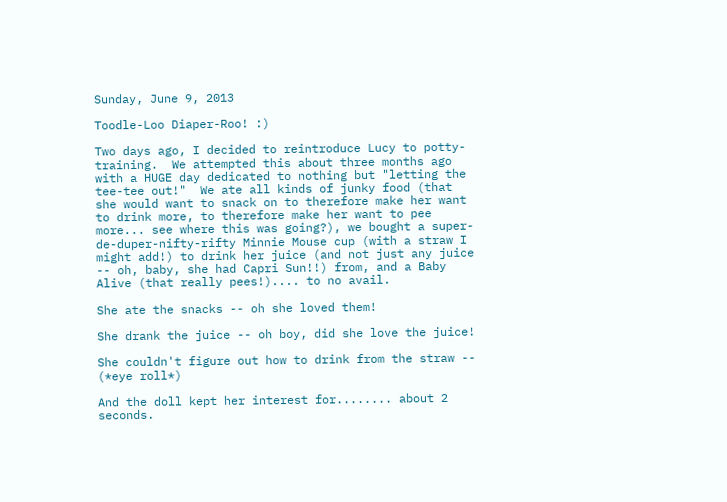Sunday, June 9, 2013

Toodle-Loo Diaper-Roo! :)

Two days ago, I decided to reintroduce Lucy to potty-training.  We attempted this about three months ago with a HUGE day dedicated to nothing but "letting the tee-tee out!"  We ate all kinds of junky food (that she would want to snack on to therefore make her want to drink more, to therefore make her want to pee more... see where this was going?), we bought a super-de-duper-nifty-rifty Minnie Mouse cup (with a straw I might add!) to drink her juice (and not just any juice -- oh, baby, she had Capri Sun!!) from, and a Baby Alive (that really pees!).... to no avail.

She ate the snacks -- oh she loved them!

She drank the juice -- oh boy, did she love the juice!

She couldn't figure out how to drink from the straw -- (*eye roll*)

And the doll kept her interest for........ about 2 seconds.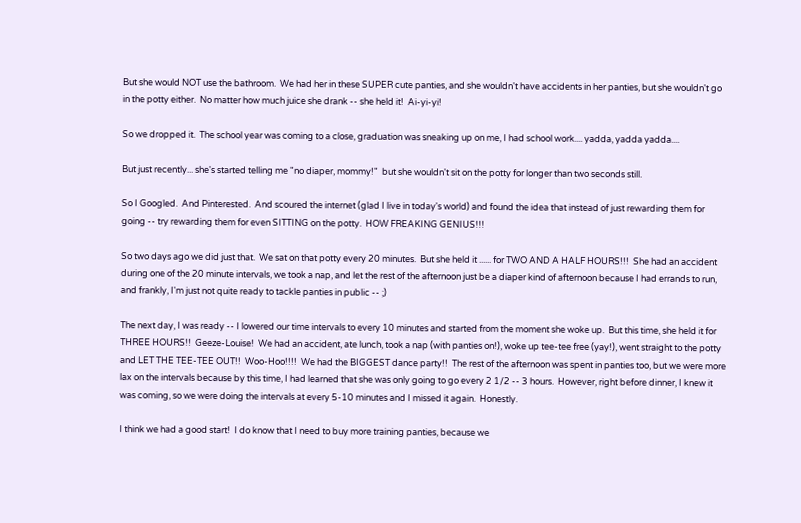But she would NOT use the bathroom.  We had her in these SUPER cute panties, and she wouldn't have accidents in her panties, but she wouldn't go in the potty either.  No matter how much juice she drank -- she held it!  Ai-yi-yi!

So we dropped it.  The school year was coming to a close, graduation was sneaking up on me, I had school work.... yadda, yadda yadda....

But just recently... she's started telling me "no diaper, mommy!"  but she wouldn't sit on the potty for longer than two seconds still.

So I Googled.  And Pinterested.  And scoured the internet (glad I live in today's world) and found the idea that instead of just rewarding them for going -- try rewarding them for even SITTING on the potty.  HOW FREAKING GENIUS!!!

So two days ago we did just that.  We sat on that potty every 20 minutes.  But she held it ...... for TWO AND A HALF HOURS!!!  She had an accident during one of the 20 minute intervals, we took a nap, and let the rest of the afternoon just be a diaper kind of afternoon because I had errands to run, and frankly, I'm just not quite ready to tackle panties in public -- ;)

The next day, I was ready -- I lowered our time intervals to every 10 minutes and started from the moment she woke up.  But this time, she held it for THREE HOURS!!  Geeze-Louise!  We had an accident, ate lunch, took a nap (with panties on!), woke up tee-tee free (yay!), went straight to the potty and LET THE TEE-TEE OUT!!  Woo-Hoo!!!!  We had the BIGGEST dance party!!  The rest of the afternoon was spent in panties too, but we were more lax on the intervals because by this time, I had learned that she was only going to go every 2 1/2 -- 3 hours.  However, right before dinner, I knew it was coming, so we were doing the intervals at every 5-10 minutes and I missed it again.  Honestly.

I think we had a good start!  I do know that I need to buy more training panties, because we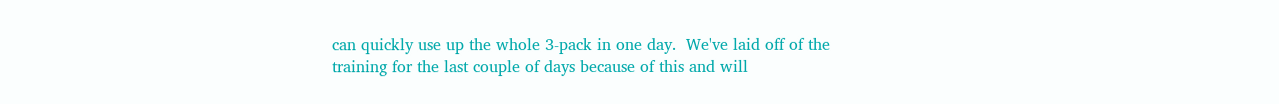can quickly use up the whole 3-pack in one day.  We've laid off of the training for the last couple of days because of this and will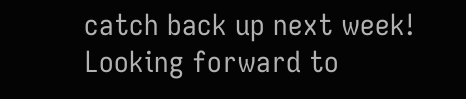catch back up next week!  Looking forward to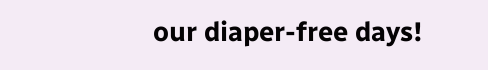our diaper-free days!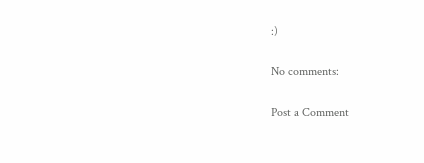:)

No comments:

Post a Comment